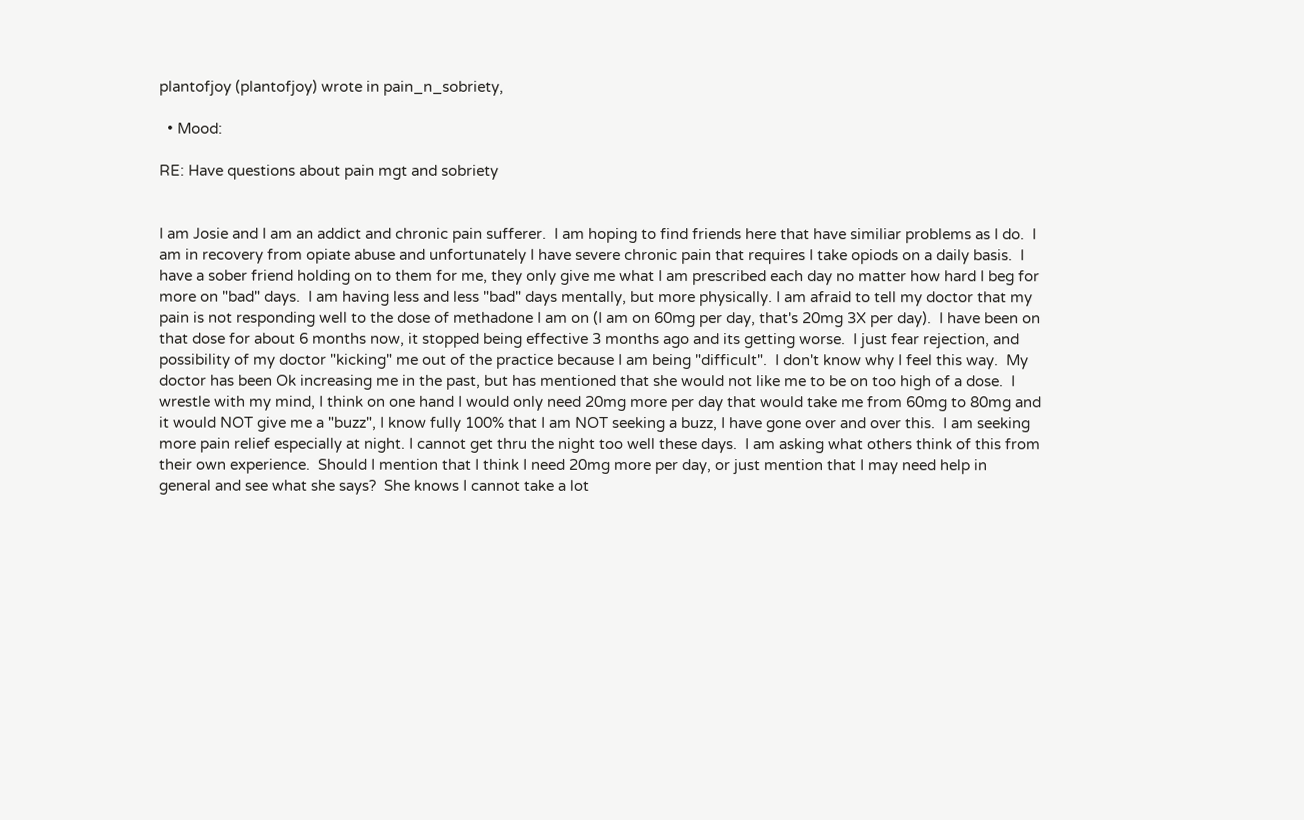plantofjoy (plantofjoy) wrote in pain_n_sobriety,

  • Mood:

RE: Have questions about pain mgt and sobriety


I am Josie and I am an addict and chronic pain sufferer.  I am hoping to find friends here that have similiar problems as I do.  I am in recovery from opiate abuse and unfortunately I have severe chronic pain that requires I take opiods on a daily basis.  I have a sober friend holding on to them for me, they only give me what I am prescribed each day no matter how hard I beg for more on "bad" days.  I am having less and less "bad" days mentally, but more physically. I am afraid to tell my doctor that my pain is not responding well to the dose of methadone I am on (I am on 60mg per day, that's 20mg 3X per day).  I have been on that dose for about 6 months now, it stopped being effective 3 months ago and its getting worse.  I just fear rejection, and possibility of my doctor "kicking" me out of the practice because I am being "difficult".  I don't know why I feel this way.  My doctor has been Ok increasing me in the past, but has mentioned that she would not like me to be on too high of a dose.  I wrestle with my mind, I think on one hand I would only need 20mg more per day that would take me from 60mg to 80mg and it would NOT give me a "buzz", I know fully 100% that I am NOT seeking a buzz, I have gone over and over this.  I am seeking more pain relief especially at night. I cannot get thru the night too well these days.  I am asking what others think of this from their own experience.  Should I mention that I think I need 20mg more per day, or just mention that I may need help in general and see what she says?  She knows I cannot take a lot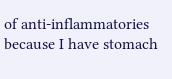of anti-inflammatories because I have stomach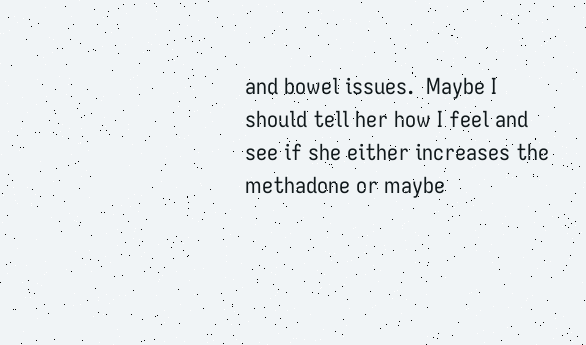and bowel issues.  Maybe I should tell her how I feel and see if she either increases the methadone or maybe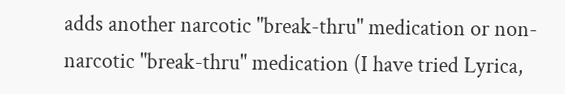adds another narcotic "break-thru" medication or non-narcotic "break-thru" medication (I have tried Lyrica,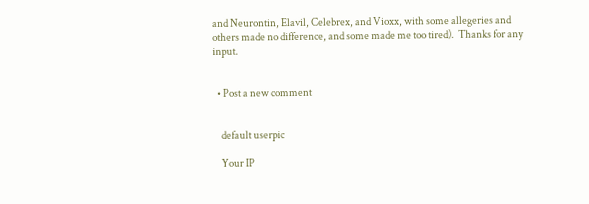and Neurontin, Elavil, Celebrex, and Vioxx, with some allegeries and others made no difference, and some made me too tired).  Thanks for any input.


  • Post a new comment


    default userpic

    Your IP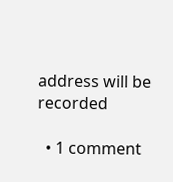address will be recorded

  • 1 comment